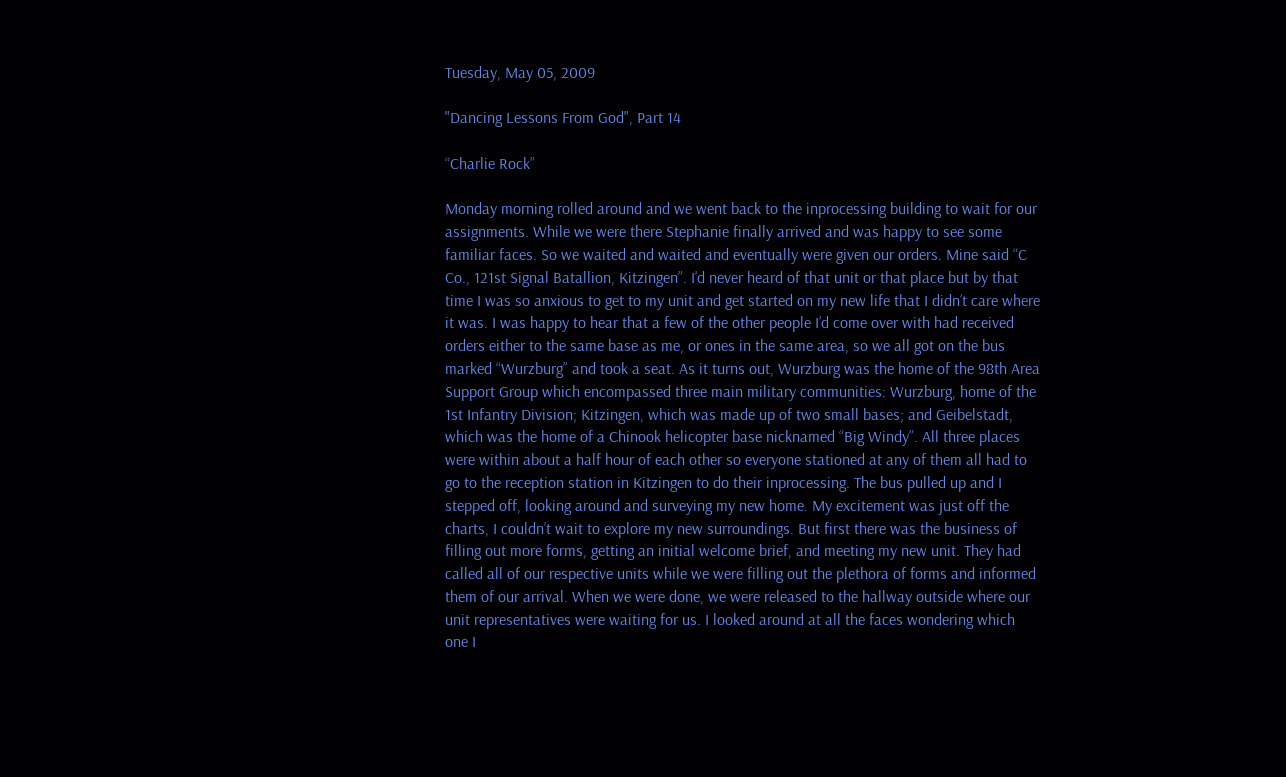Tuesday, May 05, 2009

"Dancing Lessons From God", Part 14

“Charlie Rock”

Monday morning rolled around and we went back to the inprocessing building to wait for our assignments. While we were there Stephanie finally arrived and was happy to see some familiar faces. So we waited and waited and eventually were given our orders. Mine said “C Co., 121st Signal Batallion, Kitzingen”. I’d never heard of that unit or that place but by that time I was so anxious to get to my unit and get started on my new life that I didn’t care where it was. I was happy to hear that a few of the other people I’d come over with had received orders either to the same base as me, or ones in the same area, so we all got on the bus marked “Wurzburg” and took a seat. As it turns out, Wurzburg was the home of the 98th Area Support Group which encompassed three main military communities: Wurzburg, home of the 1st Infantry Division; Kitzingen, which was made up of two small bases; and Geibelstadt, which was the home of a Chinook helicopter base nicknamed “Big Windy”. All three places were within about a half hour of each other so everyone stationed at any of them all had to go to the reception station in Kitzingen to do their inprocessing. The bus pulled up and I stepped off, looking around and surveying my new home. My excitement was just off the charts, I couldn’t wait to explore my new surroundings. But first there was the business of filling out more forms, getting an initial welcome brief, and meeting my new unit. They had called all of our respective units while we were filling out the plethora of forms and informed them of our arrival. When we were done, we were released to the hallway outside where our unit representatives were waiting for us. I looked around at all the faces wondering which one I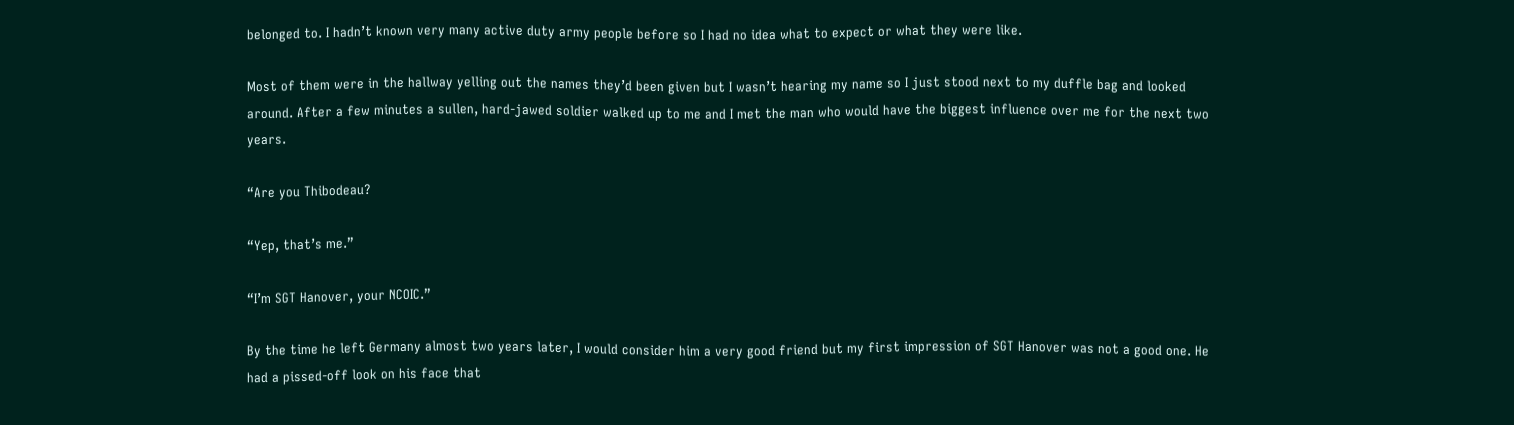belonged to. I hadn’t known very many active duty army people before so I had no idea what to expect or what they were like.

Most of them were in the hallway yelling out the names they’d been given but I wasn’t hearing my name so I just stood next to my duffle bag and looked around. After a few minutes a sullen, hard-jawed soldier walked up to me and I met the man who would have the biggest influence over me for the next two years.

“Are you Thibodeau?

“Yep, that’s me.”

“I’m SGT Hanover, your NCOIC.”

By the time he left Germany almost two years later, I would consider him a very good friend but my first impression of SGT Hanover was not a good one. He had a pissed-off look on his face that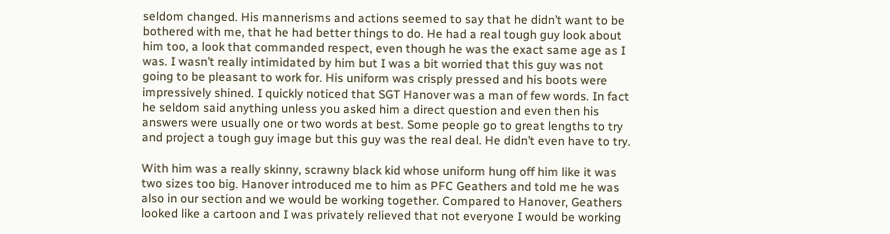seldom changed. His mannerisms and actions seemed to say that he didn’t want to be bothered with me, that he had better things to do. He had a real tough guy look about him too, a look that commanded respect, even though he was the exact same age as I was. I wasn’t really intimidated by him but I was a bit worried that this guy was not going to be pleasant to work for. His uniform was crisply pressed and his boots were impressively shined. I quickly noticed that SGT Hanover was a man of few words. In fact he seldom said anything unless you asked him a direct question and even then his answers were usually one or two words at best. Some people go to great lengths to try and project a tough guy image but this guy was the real deal. He didn’t even have to try.

With him was a really skinny, scrawny black kid whose uniform hung off him like it was two sizes too big. Hanover introduced me to him as PFC Geathers and told me he was also in our section and we would be working together. Compared to Hanover, Geathers looked like a cartoon and I was privately relieved that not everyone I would be working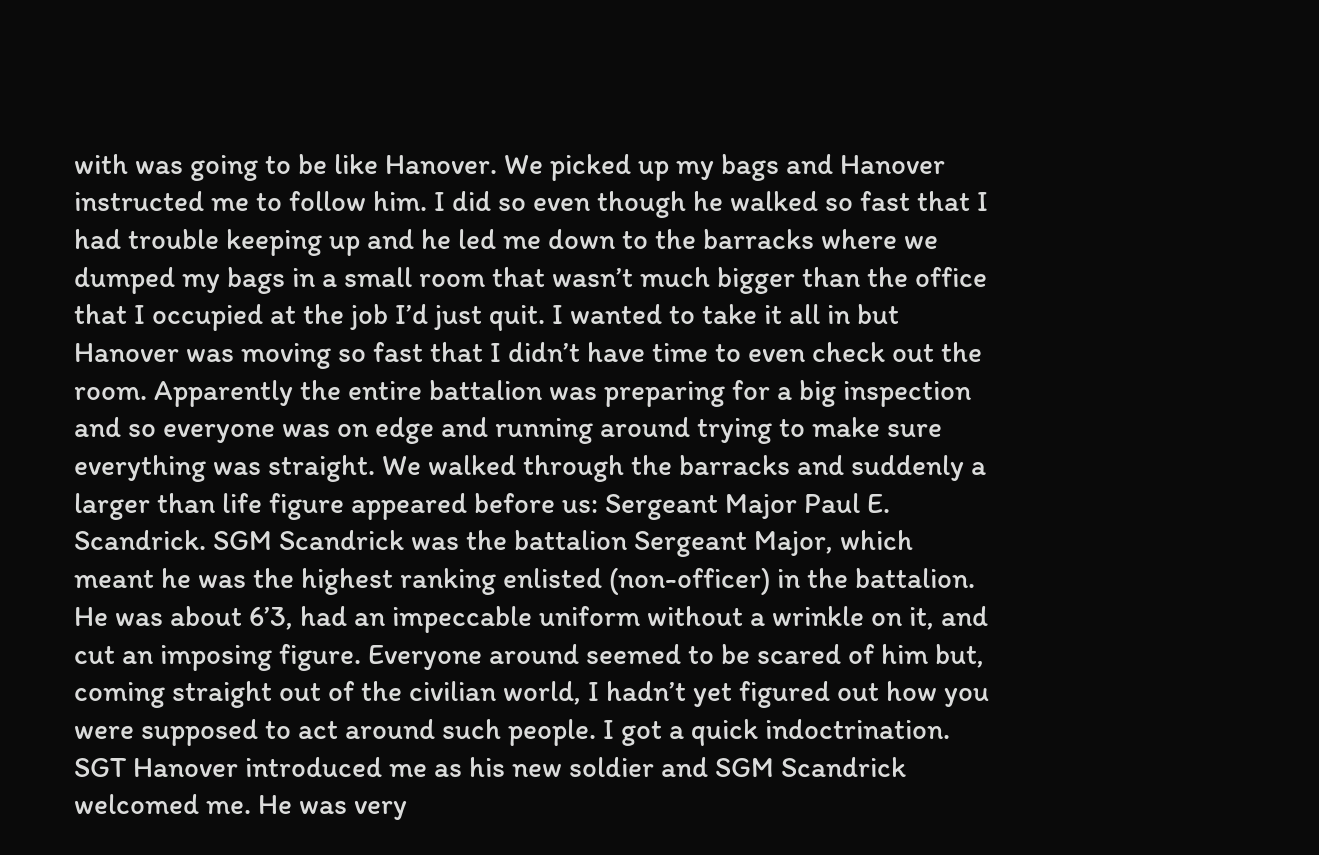with was going to be like Hanover. We picked up my bags and Hanover instructed me to follow him. I did so even though he walked so fast that I had trouble keeping up and he led me down to the barracks where we dumped my bags in a small room that wasn’t much bigger than the office that I occupied at the job I’d just quit. I wanted to take it all in but Hanover was moving so fast that I didn’t have time to even check out the room. Apparently the entire battalion was preparing for a big inspection and so everyone was on edge and running around trying to make sure everything was straight. We walked through the barracks and suddenly a larger than life figure appeared before us: Sergeant Major Paul E. Scandrick. SGM Scandrick was the battalion Sergeant Major, which meant he was the highest ranking enlisted (non-officer) in the battalion. He was about 6’3, had an impeccable uniform without a wrinkle on it, and cut an imposing figure. Everyone around seemed to be scared of him but, coming straight out of the civilian world, I hadn’t yet figured out how you were supposed to act around such people. I got a quick indoctrination. SGT Hanover introduced me as his new soldier and SGM Scandrick welcomed me. He was very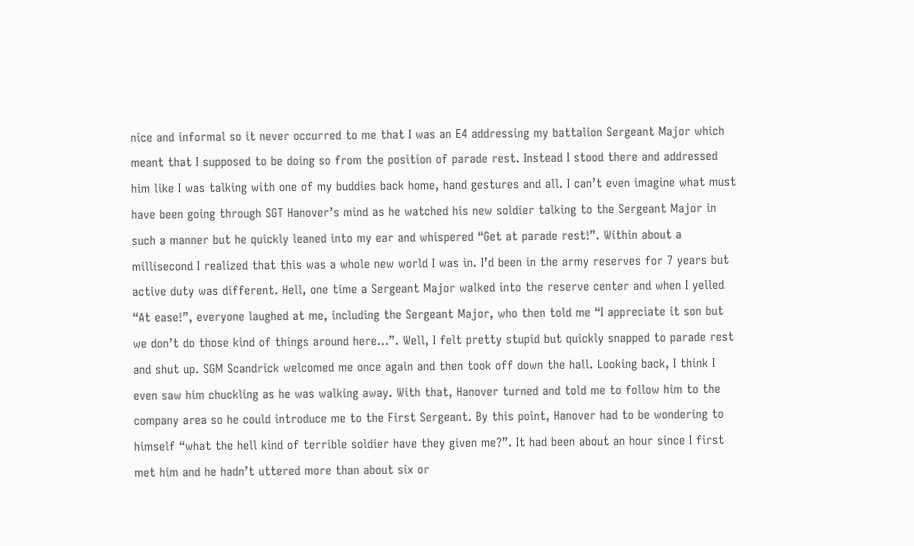nice and informal so it never occurred to me that I was an E4 addressing my battalion Sergeant Major which meant that I supposed to be doing so from the position of parade rest. Instead I stood there and addressed him like I was talking with one of my buddies back home, hand gestures and all. I can’t even imagine what must have been going through SGT Hanover’s mind as he watched his new soldier talking to the Sergeant Major in such a manner but he quickly leaned into my ear and whispered “Get at parade rest!”. Within about a millisecond I realized that this was a whole new world I was in. I’d been in the army reserves for 7 years but active duty was different. Hell, one time a Sergeant Major walked into the reserve center and when I yelled “At ease!”, everyone laughed at me, including the Sergeant Major, who then told me “I appreciate it son but we don’t do those kind of things around here…”. Well, I felt pretty stupid but quickly snapped to parade rest and shut up. SGM Scandrick welcomed me once again and then took off down the hall. Looking back, I think I even saw him chuckling as he was walking away. With that, Hanover turned and told me to follow him to the company area so he could introduce me to the First Sergeant. By this point, Hanover had to be wondering to himself “what the hell kind of terrible soldier have they given me?”. It had been about an hour since I first met him and he hadn’t uttered more than about six or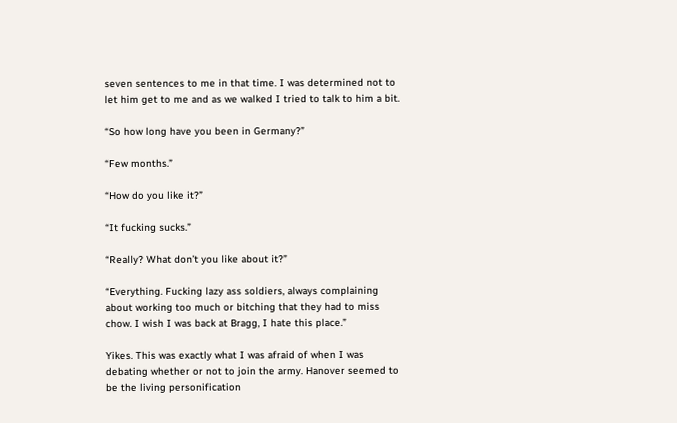seven sentences to me in that time. I was determined not to let him get to me and as we walked I tried to talk to him a bit.

“So how long have you been in Germany?”

“Few months.”

“How do you like it?”

“It fucking sucks.”

“Really? What don’t you like about it?”

“Everything. Fucking lazy ass soldiers, always complaining about working too much or bitching that they had to miss chow. I wish I was back at Bragg, I hate this place.”

Yikes. This was exactly what I was afraid of when I was debating whether or not to join the army. Hanover seemed to be the living personification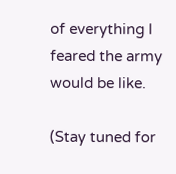of everything I feared the army would be like.

(Stay tuned for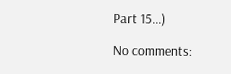Part 15...)

No comments: